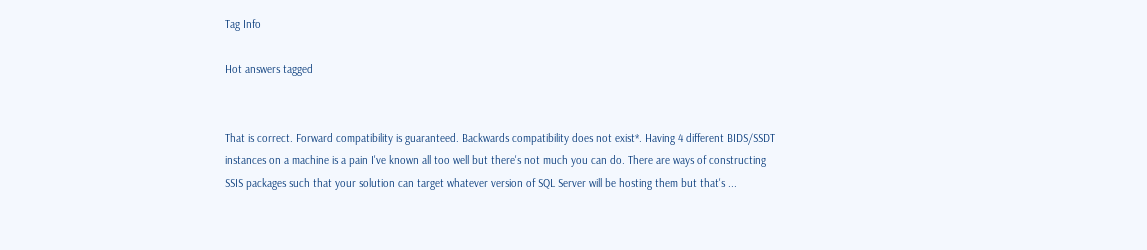Tag Info

Hot answers tagged


That is correct. Forward compatibility is guaranteed. Backwards compatibility does not exist*. Having 4 different BIDS/SSDT instances on a machine is a pain I've known all too well but there's not much you can do. There are ways of constructing SSIS packages such that your solution can target whatever version of SQL Server will be hosting them but that's ...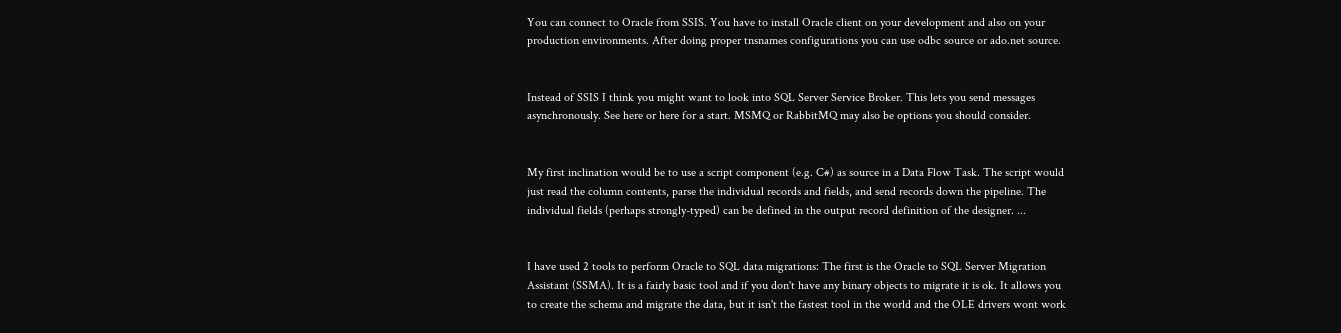You can connect to Oracle from SSIS. You have to install Oracle client on your development and also on your production environments. After doing proper tnsnames configurations you can use odbc source or ado.net source.


Instead of SSIS I think you might want to look into SQL Server Service Broker. This lets you send messages asynchronously. See here or here for a start. MSMQ or RabbitMQ may also be options you should consider.


My first inclination would be to use a script component (e.g. C#) as source in a Data Flow Task. The script would just read the column contents, parse the individual records and fields, and send records down the pipeline. The individual fields (perhaps strongly-typed) can be defined in the output record definition of the designer. ...


I have used 2 tools to perform Oracle to SQL data migrations: The first is the Oracle to SQL Server Migration Assistant (SSMA). It is a fairly basic tool and if you don't have any binary objects to migrate it is ok. It allows you to create the schema and migrate the data, but it isn't the fastest tool in the world and the OLE drivers wont work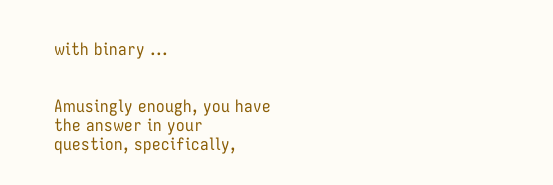with binary ...


Amusingly enough, you have the answer in your question, specifically,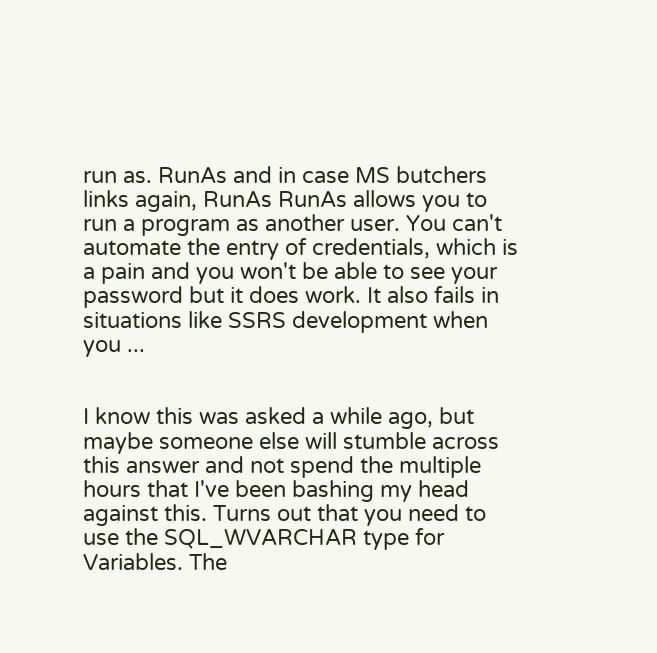run as. RunAs and in case MS butchers links again, RunAs RunAs allows you to run a program as another user. You can't automate the entry of credentials, which is a pain and you won't be able to see your password but it does work. It also fails in situations like SSRS development when you ...


I know this was asked a while ago, but maybe someone else will stumble across this answer and not spend the multiple hours that I've been bashing my head against this. Turns out that you need to use the SQL_WVARCHAR type for Variables. The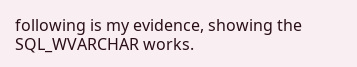following is my evidence, showing the SQL_WVARCHAR works.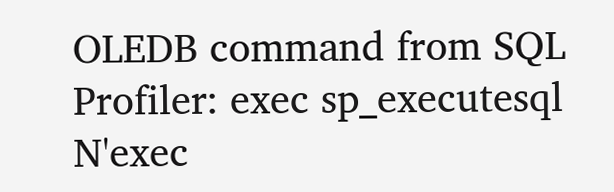OLEDB command from SQL Profiler: exec sp_executesql N'exec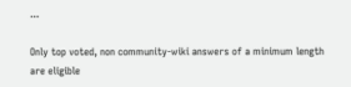...

Only top voted, non community-wiki answers of a minimum length are eligible